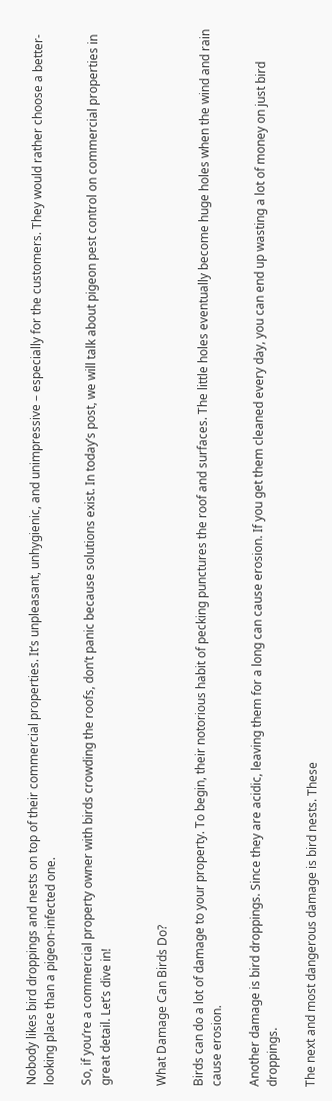Nobody likes bird droppings and nests on top of their commercial properties. It’s unpleasant, unhygienic, and unimpressive – especially for the customers. They would rather choose a better-looking place than a pigeon-infected one.

So, if you’re a commercial property owner with birds crowding the roofs, don’t panic because solutions exist. In today’s post, we will talk about pigeon pest control on commercial properties in great detail. Let’s dive in!


What Damage Can Birds Do?

Birds can do a lot of damage to your property. To begin, their notorious habit of pecking punctures the roof and surfaces. The little holes eventually become huge holes when the wind and rain cause erosion.

Another damage is bird droppings. Since they are acidic, leaving them for a long can cause erosion. If you get them cleaned every day, you can end up wasting a lot of money on just bird droppings.

The next and most dangerous damage is bird nests. These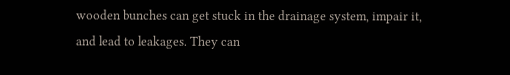wooden bunches can get stuck in the drainage system, impair it, and lead to leakages. They can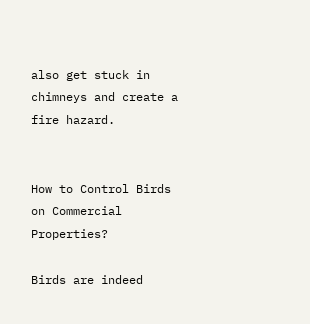also get stuck in chimneys and create a fire hazard.


How to Control Birds on Commercial Properties?

Birds are indeed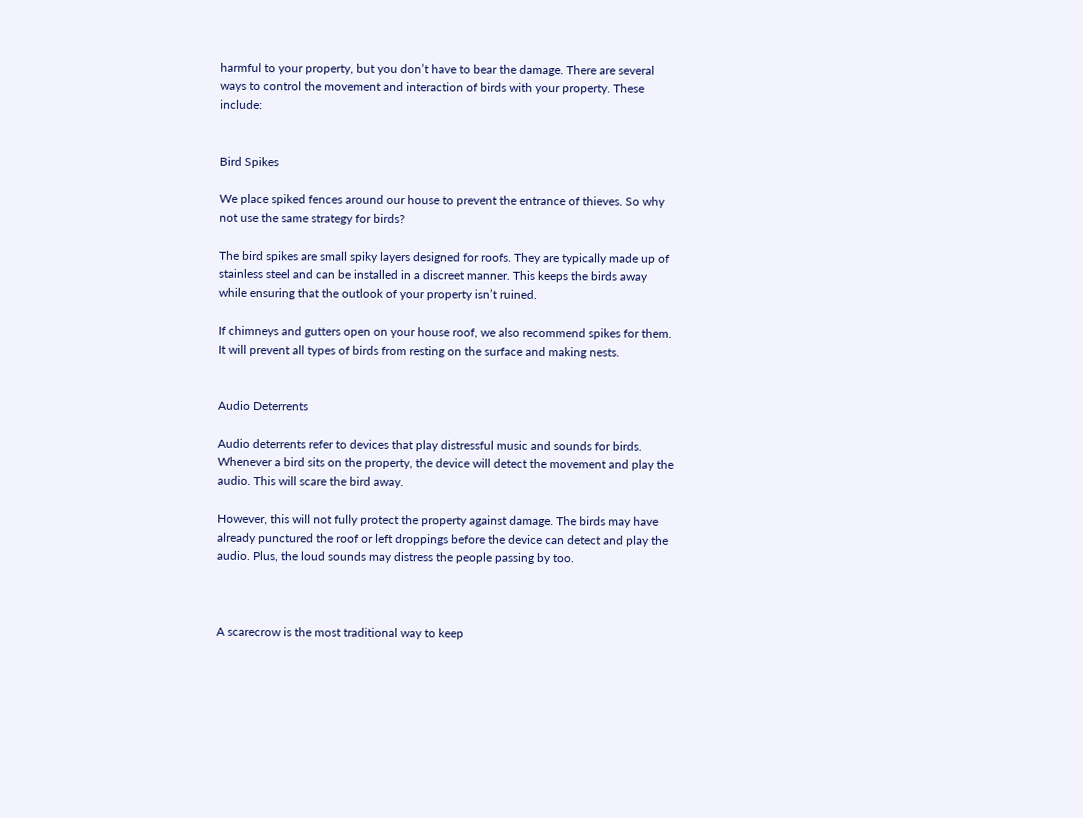harmful to your property, but you don’t have to bear the damage. There are several ways to control the movement and interaction of birds with your property. These include:


Bird Spikes

We place spiked fences around our house to prevent the entrance of thieves. So why not use the same strategy for birds?

The bird spikes are small spiky layers designed for roofs. They are typically made up of stainless steel and can be installed in a discreet manner. This keeps the birds away while ensuring that the outlook of your property isn’t ruined.

If chimneys and gutters open on your house roof, we also recommend spikes for them. It will prevent all types of birds from resting on the surface and making nests.


Audio Deterrents

Audio deterrents refer to devices that play distressful music and sounds for birds. Whenever a bird sits on the property, the device will detect the movement and play the audio. This will scare the bird away.

However, this will not fully protect the property against damage. The birds may have already punctured the roof or left droppings before the device can detect and play the audio. Plus, the loud sounds may distress the people passing by too.



A scarecrow is the most traditional way to keep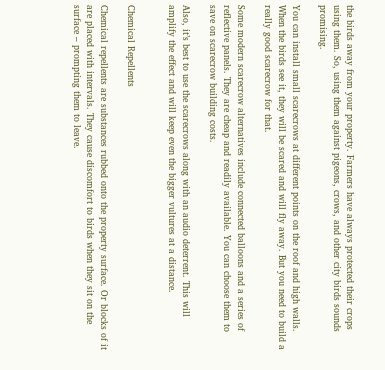the birds away from your property. Farmers have always protected their crops using them. So, using them against pigeons, crows, and other city birds sounds promising.

You can install small scarecrows at different points on the roof and high walls. When the birds see it, they will be scared and will fly away. But you need to build a really good scarecrow for that.

Some modern scarecrow alternatives include connected balloons and a series of reflective panels. They are cheap and readily available. You can choose them to save on scarecrow building costs.

Also, it’s best to use the scarecrows along with an audio deterrent. This will amplify the effect and will keep even the bigger vultures at a distance.


Chemical Repellents

Chemical repellents are substances rubbed onto the property surface. Or blocks of it are placed with intervals. They cause discomfort to birds when they sit on the surface – prompting them to leave.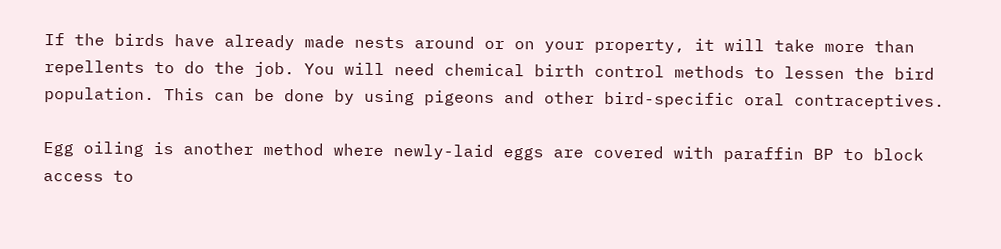If the birds have already made nests around or on your property, it will take more than repellents to do the job. You will need chemical birth control methods to lessen the bird population. This can be done by using pigeons and other bird-specific oral contraceptives.

Egg oiling is another method where newly-laid eggs are covered with paraffin BP to block access to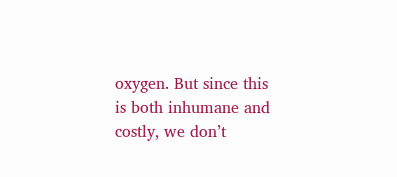oxygen. But since this is both inhumane and costly, we don’t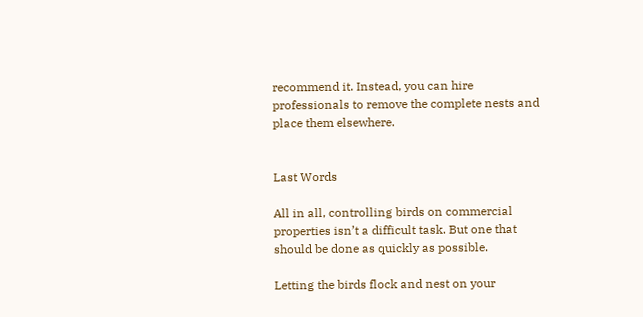recommend it. Instead, you can hire professionals to remove the complete nests and place them elsewhere.


Last Words

All in all, controlling birds on commercial properties isn’t a difficult task. But one that should be done as quickly as possible.

Letting the birds flock and nest on your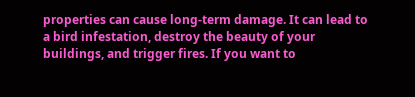properties can cause long-term damage. It can lead to a bird infestation, destroy the beauty of your buildings, and trigger fires. If you want to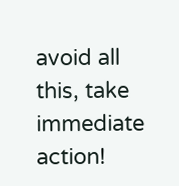avoid all this, take immediate action!